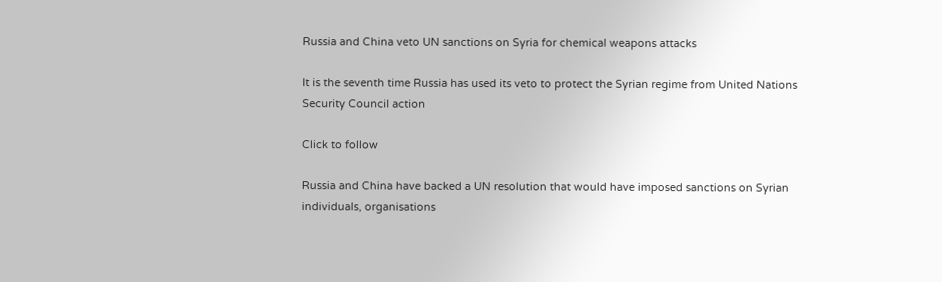Russia and China veto UN sanctions on Syria for chemical weapons attacks

It is the seventh time Russia has used its veto to protect the Syrian regime from United Nations Security Council action

Click to follow

Russia and China have backed a UN resolution that would have imposed sanctions on Syrian individuals, organisations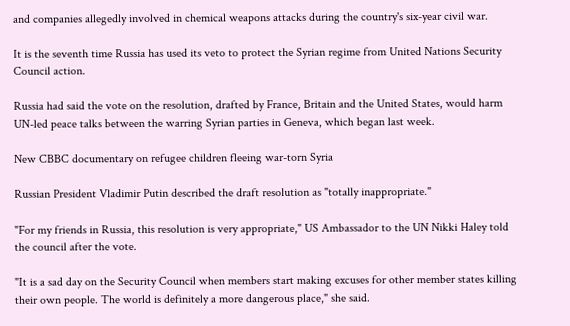and companies allegedly involved in chemical weapons attacks during the country's six-year civil war.

It is the seventh time Russia has used its veto to protect the Syrian regime from United Nations Security Council action.

Russia had said the vote on the resolution, drafted by France, Britain and the United States, would harm UN-led peace talks between the warring Syrian parties in Geneva, which began last week.

New CBBC documentary on refugee children fleeing war-torn Syria

Russian President Vladimir Putin described the draft resolution as "totally inappropriate."

"For my friends in Russia, this resolution is very appropriate," US Ambassador to the UN Nikki Haley told the council after the vote.

"It is a sad day on the Security Council when members start making excuses for other member states killing their own people. The world is definitely a more dangerous place," she said.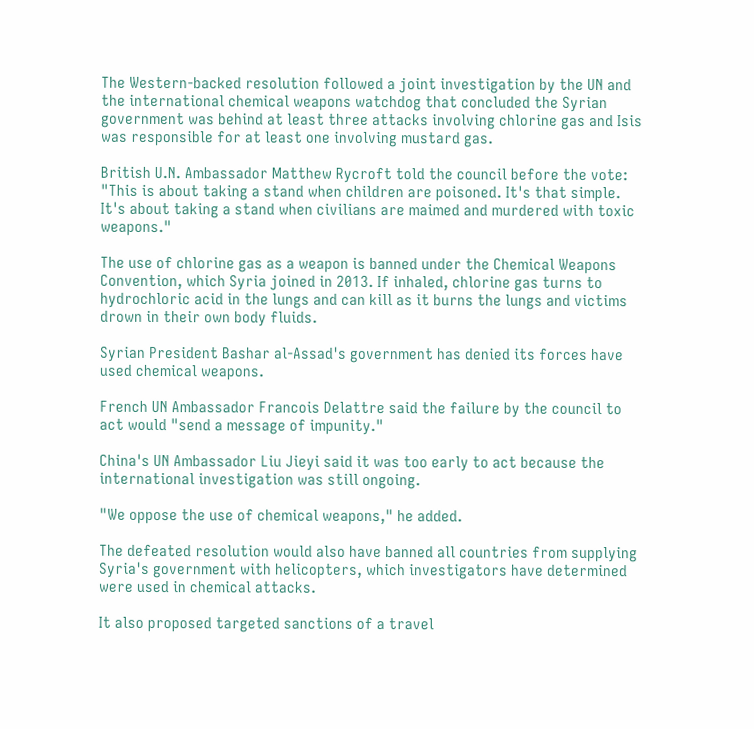The Western-backed resolution followed a joint investigation by the UN and the international chemical weapons watchdog that concluded the Syrian government was behind at least three attacks involving chlorine gas and Isis was responsible for at least one involving mustard gas.

British U.N. Ambassador Matthew Rycroft told the council before the vote: "This is about taking a stand when children are poisoned. It's that simple. It's about taking a stand when civilians are maimed and murdered with toxic weapons."

The use of chlorine gas as a weapon is banned under the Chemical Weapons Convention, which Syria joined in 2013. If inhaled, chlorine gas turns to hydrochloric acid in the lungs and can kill as it burns the lungs and victims drown in their own body fluids.

Syrian President Bashar al-Assad's government has denied its forces have used chemical weapons.

French UN Ambassador Francois Delattre said the failure by the council to act would "send a message of impunity."

China's UN Ambassador Liu Jieyi said it was too early to act because the international investigation was still ongoing.

"We oppose the use of chemical weapons," he added.

The defeated resolution would also have banned all countries from supplying Syria's government with helicopters, which investigators have determined were used in chemical attacks.

It also proposed targeted sanctions of a travel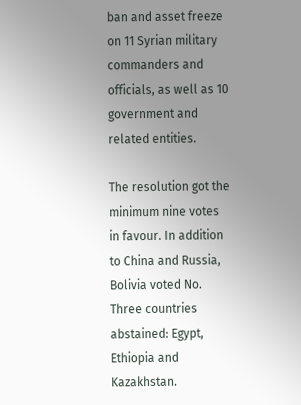ban and asset freeze on 11 Syrian military commanders and officials, as well as 10 government and related entities.

The resolution got the minimum nine votes in favour. In addition to China and Russia, Bolivia voted No. Three countries abstained: Egypt, Ethiopia and Kazakhstan.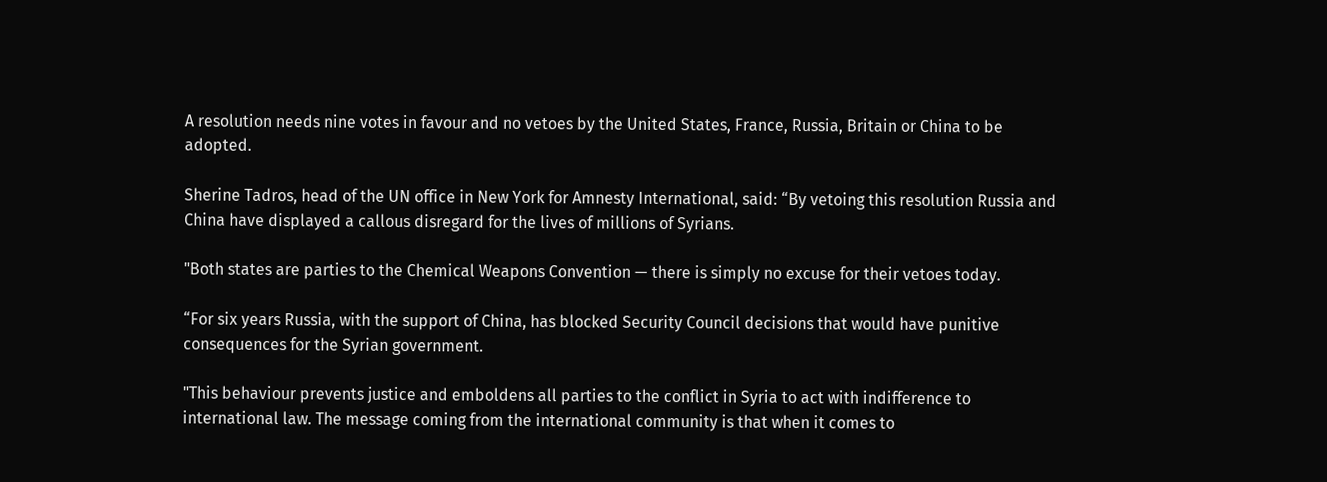A resolution needs nine votes in favour and no vetoes by the United States, France, Russia, Britain or China to be adopted.

Sherine Tadros, head of the UN office in New York for Amnesty International, said: “By vetoing this resolution Russia and China have displayed a callous disregard for the lives of millions of Syrians.

"Both states are parties to the Chemical Weapons Convention — there is simply no excuse for their vetoes today.

“For six years Russia, with the support of China, has blocked Security Council decisions that would have punitive consequences for the Syrian government.

"This behaviour prevents justice and emboldens all parties to the conflict in Syria to act with indifference to international law. The message coming from the international community is that when it comes to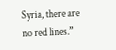Syria, there are no red lines.”